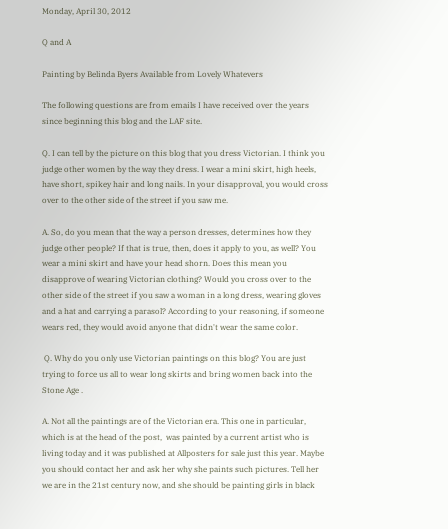Monday, April 30, 2012

Q and A

Painting by Belinda Byers Available from Lovely Whatevers

The following questions are from emails I have received over the years since beginning this blog and the LAF site.

Q. I can tell by the picture on this blog that you dress Victorian. I think you judge other women by the way they dress. I wear a mini skirt, high heels, have short, spikey hair and long nails. In your disapproval, you would cross over to the other side of the street if you saw me.

A. So, do you mean that the way a person dresses, determines how they judge other people? If that is true, then, does it apply to you, as well? You wear a mini skirt and have your head shorn. Does this mean you disapprove of wearing Victorian clothing? Would you cross over to the other side of the street if you saw a woman in a long dress, wearing gloves and a hat and carrying a parasol? According to your reasoning, if someone wears red, they would avoid anyone that didn't wear the same color.

 Q. Why do you only use Victorian paintings on this blog? You are just trying to force us all to wear long skirts and bring women back into the Stone Age .

A. Not all the paintings are of the Victorian era. This one in particular, which is at the head of the post,  was painted by a current artist who is living today and it was published at Allposters for sale just this year. Maybe you should contact her and ask her why she paints such pictures. Tell her we are in the 21st century now, and she should be painting girls in black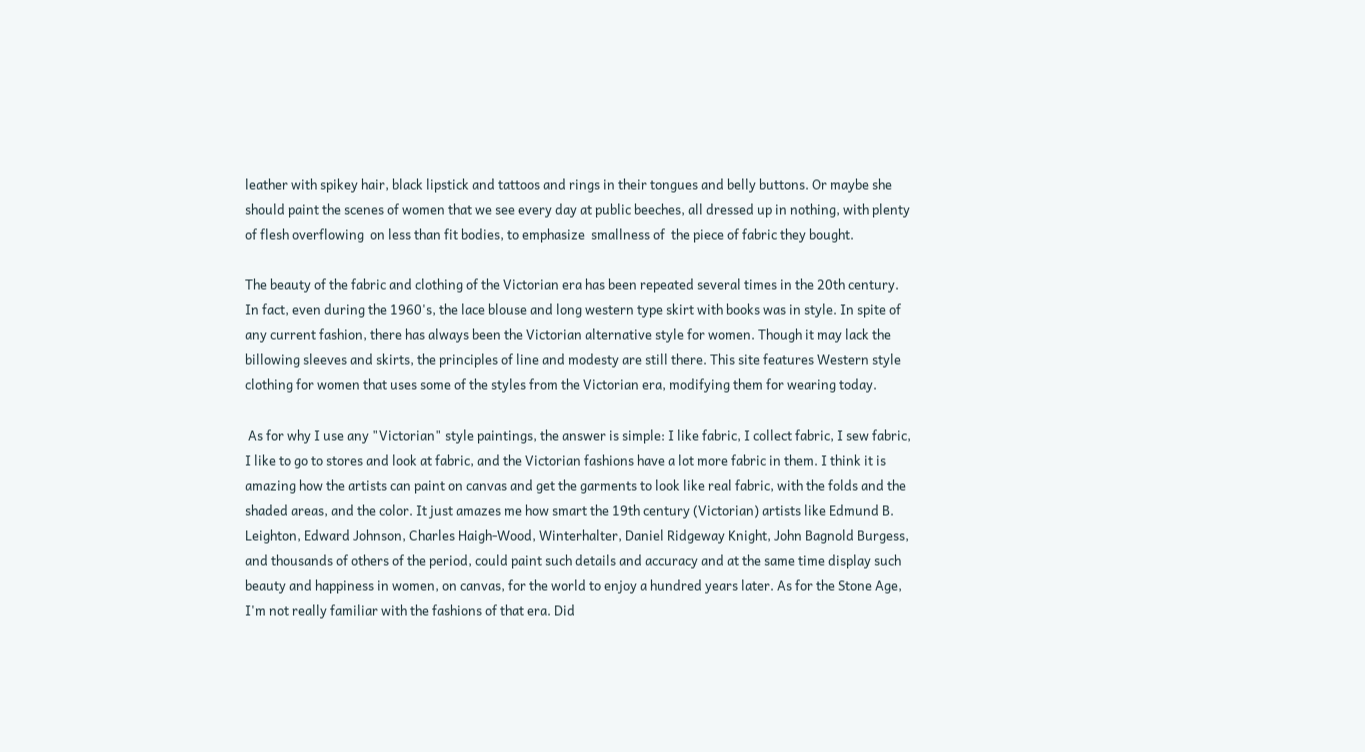leather with spikey hair, black lipstick and tattoos and rings in their tongues and belly buttons. Or maybe she should paint the scenes of women that we see every day at public beeches, all dressed up in nothing, with plenty of flesh overflowing  on less than fit bodies, to emphasize  smallness of  the piece of fabric they bought.

The beauty of the fabric and clothing of the Victorian era has been repeated several times in the 20th century. In fact, even during the 1960's, the lace blouse and long western type skirt with books was in style. In spite of any current fashion, there has always been the Victorian alternative style for women. Though it may lack the billowing sleeves and skirts, the principles of line and modesty are still there. This site features Western style clothing for women that uses some of the styles from the Victorian era, modifying them for wearing today.

 As for why I use any "Victorian" style paintings, the answer is simple: I like fabric, I collect fabric, I sew fabric, I like to go to stores and look at fabric, and the Victorian fashions have a lot more fabric in them. I think it is amazing how the artists can paint on canvas and get the garments to look like real fabric, with the folds and the shaded areas, and the color. It just amazes me how smart the 19th century (Victorian) artists like Edmund B. Leighton, Edward Johnson, Charles Haigh-Wood, Winterhalter, Daniel Ridgeway Knight, John Bagnold Burgess, and thousands of others of the period, could paint such details and accuracy and at the same time display such beauty and happiness in women, on canvas, for the world to enjoy a hundred years later. As for the Stone Age, I'm not really familiar with the fashions of that era. Did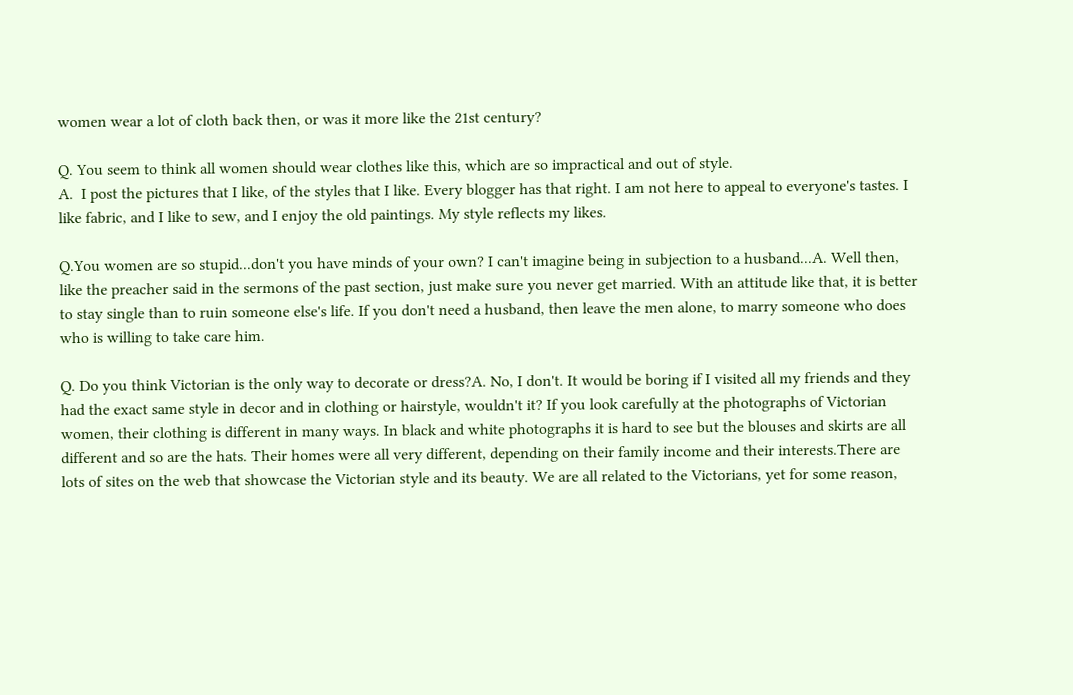women wear a lot of cloth back then, or was it more like the 21st century?

Q. You seem to think all women should wear clothes like this, which are so impractical and out of style.
A.  I post the pictures that I like, of the styles that I like. Every blogger has that right. I am not here to appeal to everyone's tastes. I like fabric, and I like to sew, and I enjoy the old paintings. My style reflects my likes.

Q.You women are so stupid...don't you have minds of your own? I can't imagine being in subjection to a husband...A. Well then, like the preacher said in the sermons of the past section, just make sure you never get married. With an attitude like that, it is better to stay single than to ruin someone else's life. If you don't need a husband, then leave the men alone, to marry someone who does who is willing to take care him.

Q. Do you think Victorian is the only way to decorate or dress?A. No, I don't. It would be boring if I visited all my friends and they had the exact same style in decor and in clothing or hairstyle, wouldn't it? If you look carefully at the photographs of Victorian women, their clothing is different in many ways. In black and white photographs it is hard to see but the blouses and skirts are all different and so are the hats. Their homes were all very different, depending on their family income and their interests.There are lots of sites on the web that showcase the Victorian style and its beauty. We are all related to the Victorians, yet for some reason,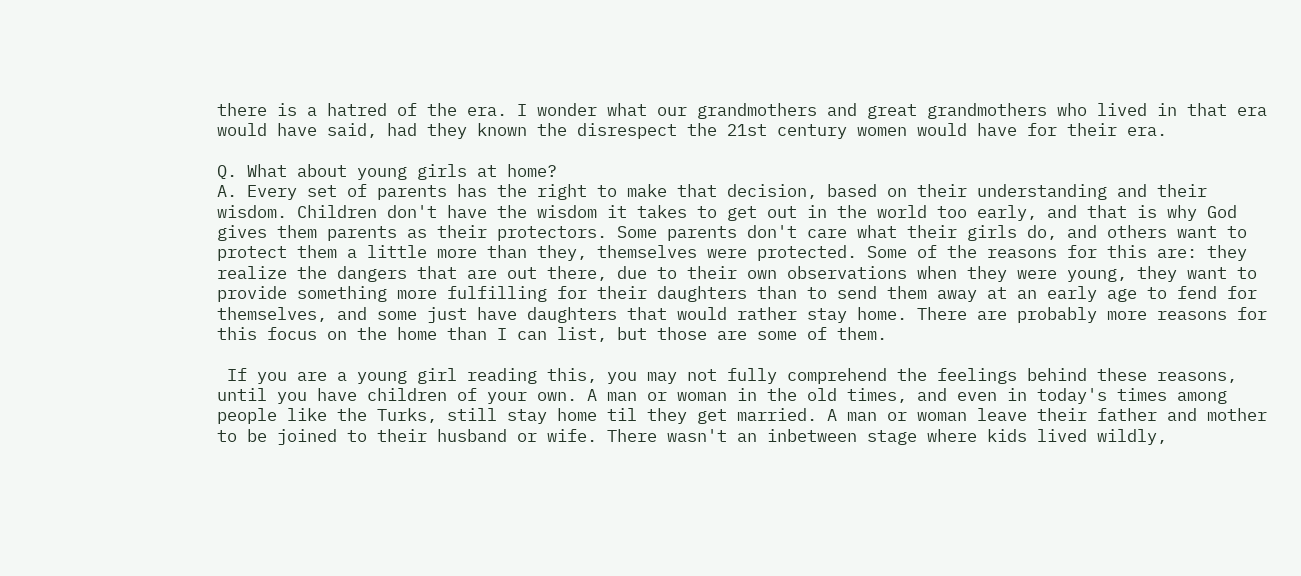there is a hatred of the era. I wonder what our grandmothers and great grandmothers who lived in that era would have said, had they known the disrespect the 21st century women would have for their era.

Q. What about young girls at home?
A. Every set of parents has the right to make that decision, based on their understanding and their wisdom. Children don't have the wisdom it takes to get out in the world too early, and that is why God gives them parents as their protectors. Some parents don't care what their girls do, and others want to protect them a little more than they, themselves were protected. Some of the reasons for this are: they realize the dangers that are out there, due to their own observations when they were young, they want to provide something more fulfilling for their daughters than to send them away at an early age to fend for themselves, and some just have daughters that would rather stay home. There are probably more reasons for this focus on the home than I can list, but those are some of them.

 If you are a young girl reading this, you may not fully comprehend the feelings behind these reasons, until you have children of your own. A man or woman in the old times, and even in today's times among people like the Turks, still stay home til they get married. A man or woman leave their father and mother to be joined to their husband or wife. There wasn't an inbetween stage where kids lived wildly,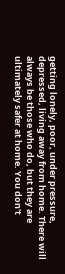getting lonely, poor, under pressure, depressed, living away from home. There will always be those who do, but they are ultimately safer at home. You don't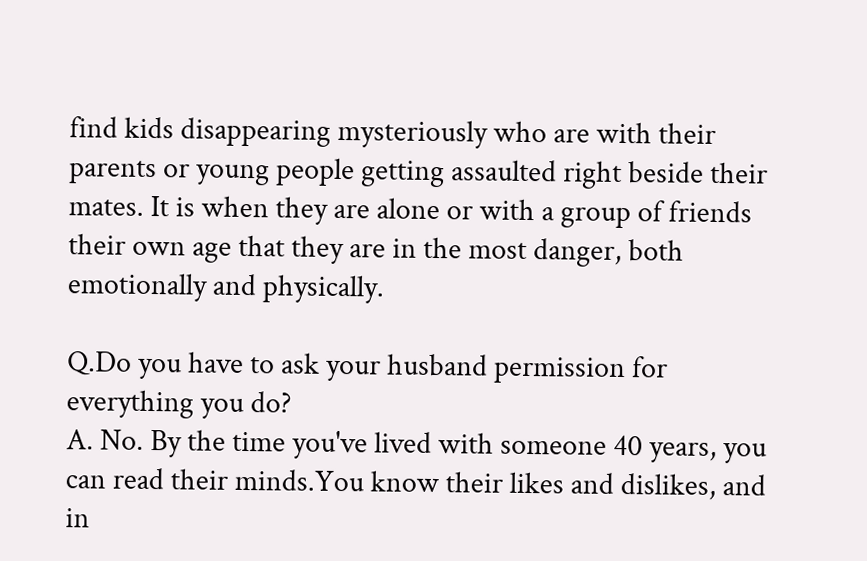find kids disappearing mysteriously who are with their parents or young people getting assaulted right beside their mates. It is when they are alone or with a group of friends their own age that they are in the most danger, both emotionally and physically.

Q.Do you have to ask your husband permission for everything you do?
A. No. By the time you've lived with someone 40 years, you can read their minds.You know their likes and dislikes, and in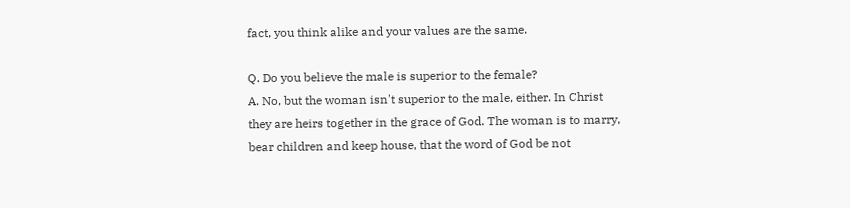fact, you think alike and your values are the same.

Q. Do you believe the male is superior to the female?
A. No, but the woman isn't superior to the male, either. In Christ they are heirs together in the grace of God. The woman is to marry, bear children and keep house, that the word of God be not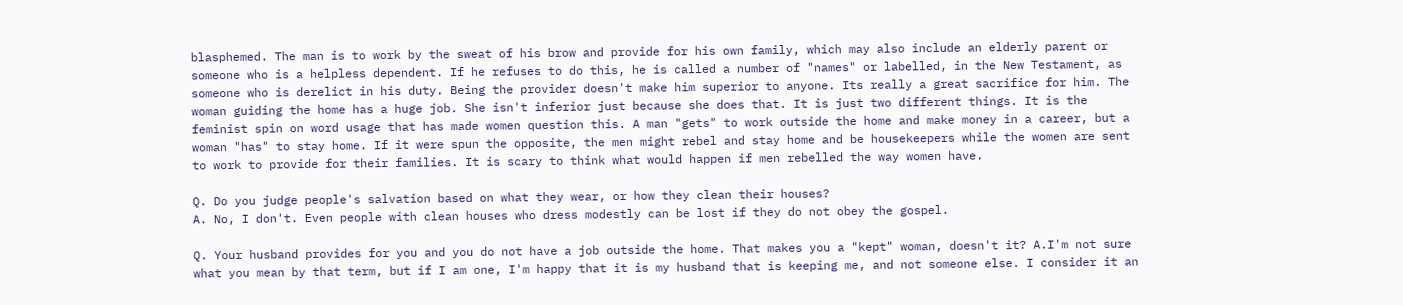blasphemed. The man is to work by the sweat of his brow and provide for his own family, which may also include an elderly parent or someone who is a helpless dependent. If he refuses to do this, he is called a number of "names" or labelled, in the New Testament, as someone who is derelict in his duty. Being the provider doesn't make him superior to anyone. Its really a great sacrifice for him. The woman guiding the home has a huge job. She isn't inferior just because she does that. It is just two different things. It is the feminist spin on word usage that has made women question this. A man "gets" to work outside the home and make money in a career, but a woman "has" to stay home. If it were spun the opposite, the men might rebel and stay home and be housekeepers while the women are sent to work to provide for their families. It is scary to think what would happen if men rebelled the way women have.

Q. Do you judge people's salvation based on what they wear, or how they clean their houses?
A. No, I don't. Even people with clean houses who dress modestly can be lost if they do not obey the gospel.

Q. Your husband provides for you and you do not have a job outside the home. That makes you a "kept" woman, doesn't it? A.I'm not sure what you mean by that term, but if I am one, I'm happy that it is my husband that is keeping me, and not someone else. I consider it an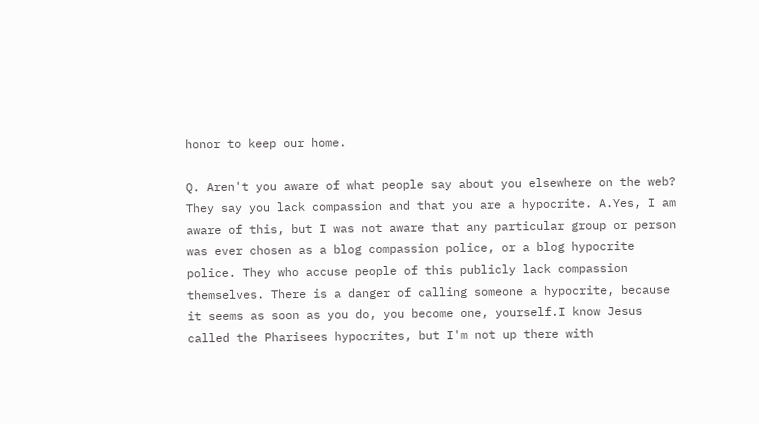honor to keep our home.

Q. Aren't you aware of what people say about you elsewhere on the web? They say you lack compassion and that you are a hypocrite. A.Yes, I am aware of this, but I was not aware that any particular group or person was ever chosen as a blog compassion police, or a blog hypocrite police. They who accuse people of this publicly lack compassion themselves. There is a danger of calling someone a hypocrite, because it seems as soon as you do, you become one, yourself.I know Jesus called the Pharisees hypocrites, but I'm not up there with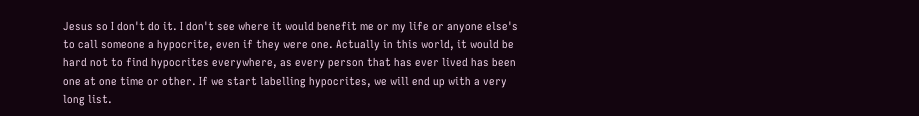Jesus so I don't do it. I don't see where it would benefit me or my life or anyone else's to call someone a hypocrite, even if they were one. Actually in this world, it would be hard not to find hypocrites everywhere, as every person that has ever lived has been one at one time or other. If we start labelling hypocrites, we will end up with a very long list.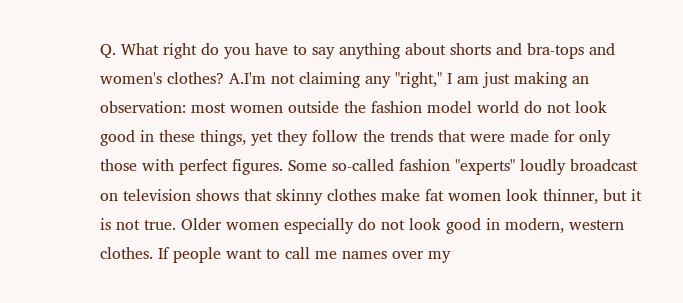Q. What right do you have to say anything about shorts and bra-tops and women's clothes? A.I'm not claiming any "right," I am just making an observation: most women outside the fashion model world do not look good in these things, yet they follow the trends that were made for only those with perfect figures. Some so-called fashion "experts" loudly broadcast on television shows that skinny clothes make fat women look thinner, but it is not true. Older women especially do not look good in modern, western clothes. If people want to call me names over my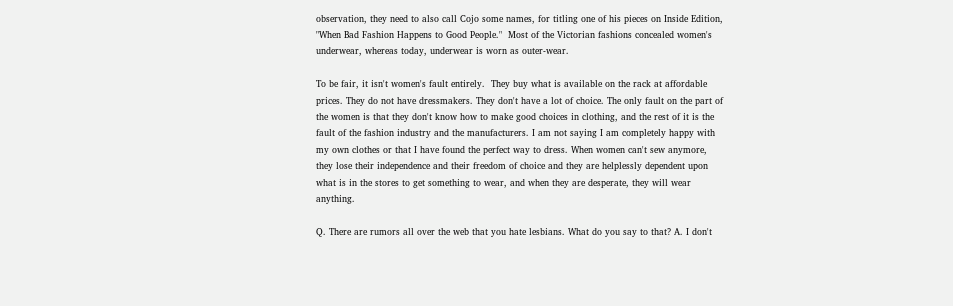observation, they need to also call Cojo some names, for titling one of his pieces on Inside Edition, "When Bad Fashion Happens to Good People."  Most of the Victorian fashions concealed women's underwear, whereas today, underwear is worn as outer-wear.

To be fair, it isn't women's fault entirely.  They buy what is available on the rack at affordable prices. They do not have dressmakers. They don't have a lot of choice. The only fault on the part of the women is that they don't know how to make good choices in clothing, and the rest of it is the fault of the fashion industry and the manufacturers. I am not saying I am completely happy with my own clothes or that I have found the perfect way to dress. When women can't sew anymore, they lose their independence and their freedom of choice and they are helplessly dependent upon what is in the stores to get something to wear, and when they are desperate, they will wear anything.

Q. There are rumors all over the web that you hate lesbians. What do you say to that? A. I don't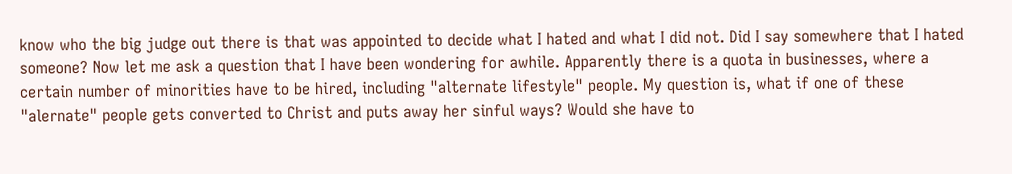know who the big judge out there is that was appointed to decide what I hated and what I did not. Did I say somewhere that I hated someone? Now let me ask a question that I have been wondering for awhile. Apparently there is a quota in businesses, where a certain number of minorities have to be hired, including "alternate lifestyle" people. My question is, what if one of these "alernate" people gets converted to Christ and puts away her sinful ways? Would she have to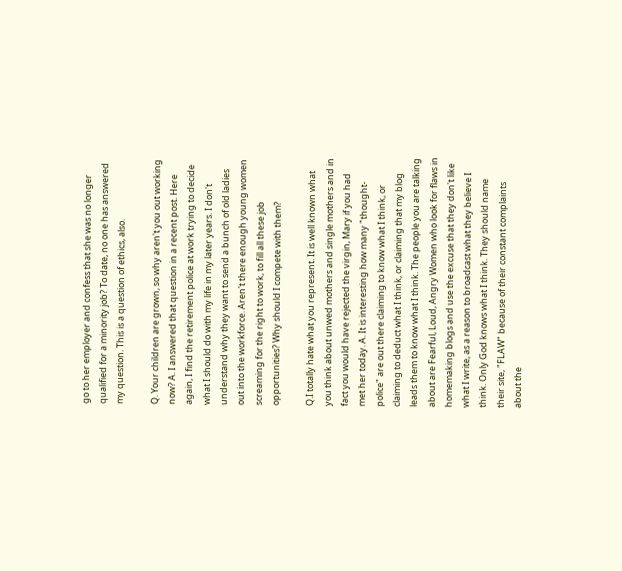go to her employer and confess that she was no longer qualified for a minority job? To date, no one has answered my question. This is a question of ethics, also.

Q. Your children are grown, so why aren't you out working now? A. I answered that question in a recent post. Here again, I find the retirement police at work trying to decide what I should do with my life in my later years. I don't understand why they want to send a bunch of old ladies out into the workforce. Aren't there enough young women screaming for the right to work, to fill all these job opportunities? Why should I compete with them?

Q.I totally hate what you represent. It is well known what you think about unwed mothers and single mothers and in fact you would have rejected the virgin, Mary if you had met her today. A. It is interesting how many "thought-police" are out there claiming to know what I think, or claiming to deduct what I think, or claiming that my blog leads them to know what I think. The people you are talking about are Fearful, Loud, Angry Women who look for flaws in homemaking blogs and use the excuse that they don't like what I write, as a reason to broadcast what they believe I think. Only God knows what I think. They should name their site, "FLAW" because of their constant complaints about the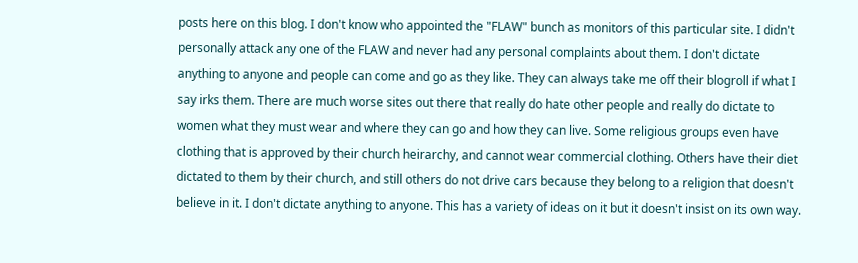posts here on this blog. I don't know who appointed the "FLAW" bunch as monitors of this particular site. I didn't personally attack any one of the FLAW and never had any personal complaints about them. I don't dictate anything to anyone and people can come and go as they like. They can always take me off their blogroll if what I say irks them. There are much worse sites out there that really do hate other people and really do dictate to women what they must wear and where they can go and how they can live. Some religious groups even have clothing that is approved by their church heirarchy, and cannot wear commercial clothing. Others have their diet dictated to them by their church, and still others do not drive cars because they belong to a religion that doesn't believe in it. I don't dictate anything to anyone. This has a variety of ideas on it but it doesn't insist on its own way.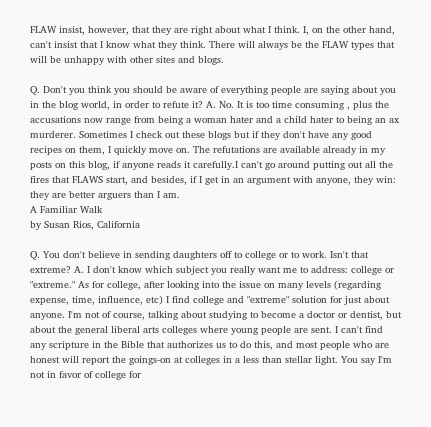FLAW insist, however, that they are right about what I think. I, on the other hand, can't insist that I know what they think. There will always be the FLAW types that will be unhappy with other sites and blogs.

Q. Don't you think you should be aware of everything people are saying about you in the blog world, in order to refute it? A. No. It is too time consuming , plus the accusations now range from being a woman hater and a child hater to being an ax murderer. Sometimes I check out these blogs but if they don't have any good recipes on them, I quickly move on. The refutations are available already in my posts on this blog, if anyone reads it carefully.I can't go around putting out all the fires that FLAWS start, and besides, if I get in an argument with anyone, they win: they are better arguers than I am.
A Familiar Walk
by Susan Rios, California

Q. You don't believe in sending daughters off to college or to work. Isn't that extreme? A. I don't know which subject you really want me to address: college or "extreme." As for college, after looking into the issue on many levels (regarding expense, time, influence, etc) I find college and "extreme" solution for just about anyone. I'm not of course, talking about studying to become a doctor or dentist, but about the general liberal arts colleges where young people are sent. I can't find any scripture in the Bible that authorizes us to do this, and most people who are honest will report the goings-on at colleges in a less than stellar light. You say I'm not in favor of college for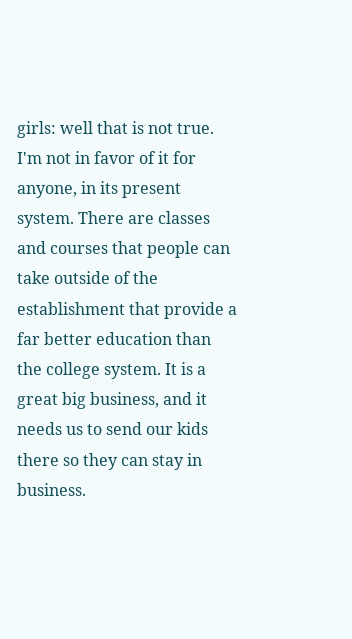girls: well that is not true. I'm not in favor of it for anyone, in its present system. There are classes and courses that people can take outside of the establishment that provide a far better education than the college system. It is a great big business, and it needs us to send our kids there so they can stay in business.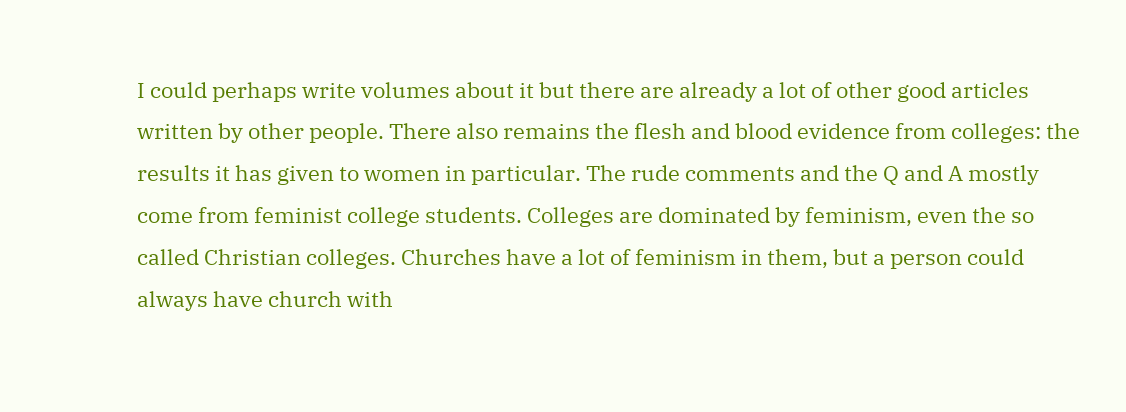I could perhaps write volumes about it but there are already a lot of other good articles written by other people. There also remains the flesh and blood evidence from colleges: the results it has given to women in particular. The rude comments and the Q and A mostly come from feminist college students. Colleges are dominated by feminism, even the so called Christian colleges. Churches have a lot of feminism in them, but a person could always have church with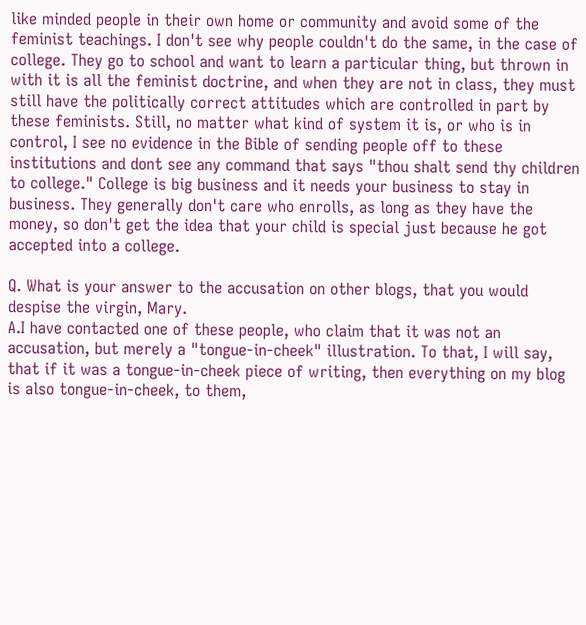like minded people in their own home or community and avoid some of the feminist teachings. I don't see why people couldn't do the same, in the case of college. They go to school and want to learn a particular thing, but thrown in with it is all the feminist doctrine, and when they are not in class, they must still have the politically correct attitudes which are controlled in part by these feminists. Still, no matter what kind of system it is, or who is in control, I see no evidence in the Bible of sending people off to these institutions and dont see any command that says "thou shalt send thy children to college." College is big business and it needs your business to stay in business. They generally don't care who enrolls, as long as they have the money, so don't get the idea that your child is special just because he got accepted into a college.

Q. What is your answer to the accusation on other blogs, that you would despise the virgin, Mary.
A.I have contacted one of these people, who claim that it was not an accusation, but merely a "tongue-in-cheek" illustration. To that, I will say, that if it was a tongue-in-cheek piece of writing, then everything on my blog is also tongue-in-cheek, to them,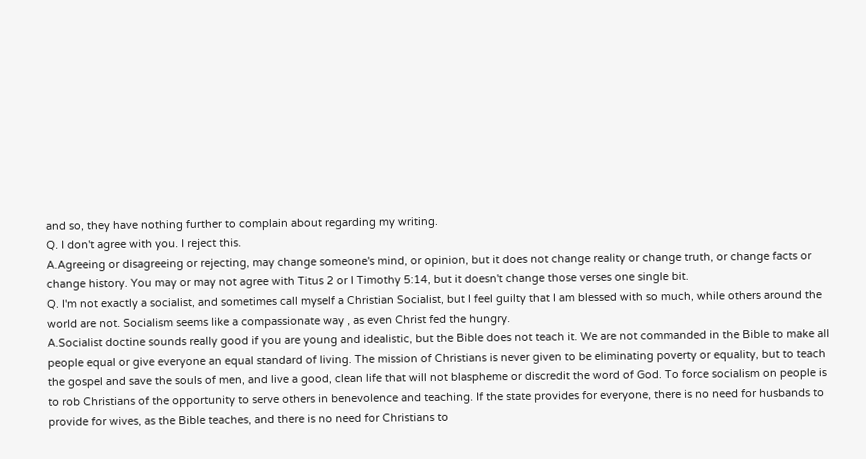and so, they have nothing further to complain about regarding my writing.
Q. I don't agree with you. I reject this.
A.Agreeing or disagreeing or rejecting, may change someone's mind, or opinion, but it does not change reality or change truth, or change facts or change history. You may or may not agree with Titus 2 or I Timothy 5:14, but it doesn't change those verses one single bit.
Q. I'm not exactly a socialist, and sometimes call myself a Christian Socialist, but I feel guilty that I am blessed with so much, while others around the world are not. Socialism seems like a compassionate way , as even Christ fed the hungry.
A.Socialist doctine sounds really good if you are young and idealistic, but the Bible does not teach it. We are not commanded in the Bible to make all people equal or give everyone an equal standard of living. The mission of Christians is never given to be eliminating poverty or equality, but to teach the gospel and save the souls of men, and live a good, clean life that will not blaspheme or discredit the word of God. To force socialism on people is to rob Christians of the opportunity to serve others in benevolence and teaching. If the state provides for everyone, there is no need for husbands to provide for wives, as the Bible teaches, and there is no need for Christians to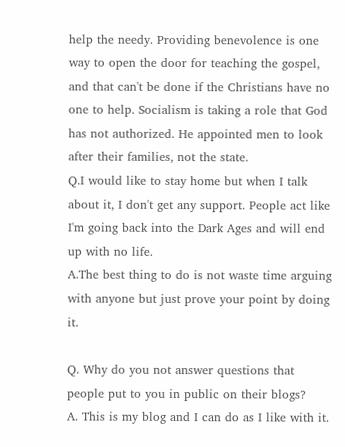help the needy. Providing benevolence is one way to open the door for teaching the gospel, and that can't be done if the Christians have no one to help. Socialism is taking a role that God has not authorized. He appointed men to look after their families, not the state.
Q.I would like to stay home but when I talk about it, I don't get any support. People act like I'm going back into the Dark Ages and will end up with no life.
A.The best thing to do is not waste time arguing with anyone but just prove your point by doing it.

Q. Why do you not answer questions that people put to you in public on their blogs?
A. This is my blog and I can do as I like with it.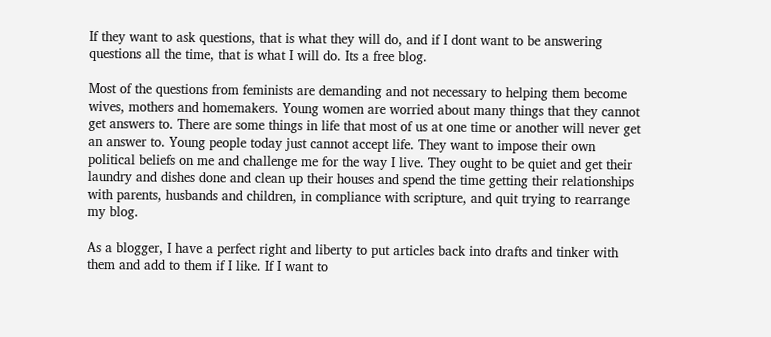If they want to ask questions, that is what they will do, and if I dont want to be answering questions all the time, that is what I will do. Its a free blog.

Most of the questions from feminists are demanding and not necessary to helping them become wives, mothers and homemakers. Young women are worried about many things that they cannot get answers to. There are some things in life that most of us at one time or another will never get an answer to. Young people today just cannot accept life. They want to impose their own political beliefs on me and challenge me for the way I live. They ought to be quiet and get their laundry and dishes done and clean up their houses and spend the time getting their relationships with parents, husbands and children, in compliance with scripture, and quit trying to rearrange my blog.

As a blogger, I have a perfect right and liberty to put articles back into drafts and tinker with them and add to them if I like. If I want to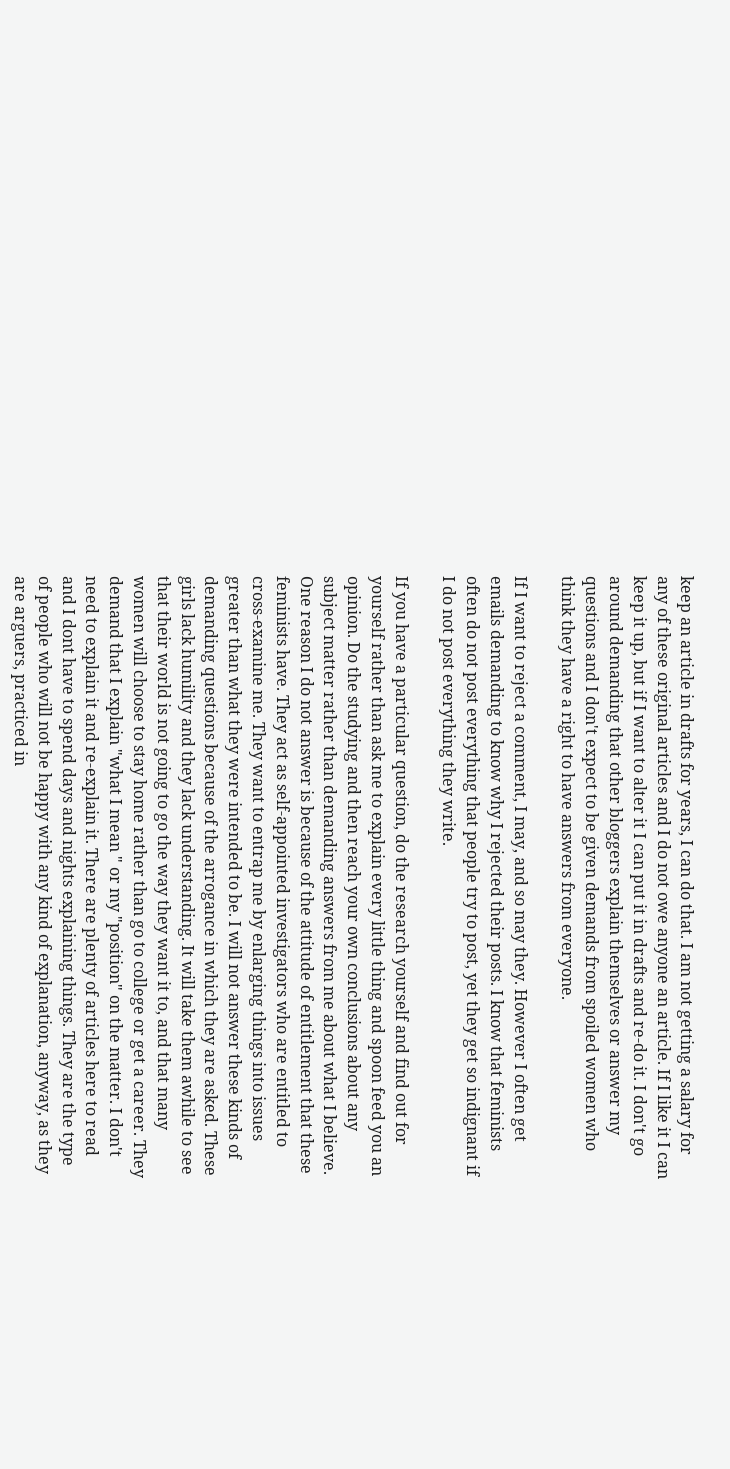keep an article in drafts for years, I can do that. I am not getting a salary for any of these original articles and I do not owe anyone an article. If I like it I can keep it up, but if I want to alter it I can put it in drafts and re-do it. I don't go around demanding that other bloggers explain themselves or answer my questions and I don't expect to be given demands from spoiled women who think they have a right to have answers from everyone.

If I want to reject a comment, I may, and so may they. However I often get emails demanding to know why I rejected their posts. I know that feminists often do not post everything that people try to post, yet they get so indignant if I do not post everything they write.

If you have a particular question, do the research yourself and find out for yourself rather than ask me to explain every little thing and spoon feed you an opinion. Do the studying and then reach your own conclusions about any subject matter rather than demanding answers from me about what I believe. One reason I do not answer is because of the attitude of entitlement that these feminists have. They act as self-appointed investigators who are entitled to cross-examine me. They want to entrap me by enlarging things into issues greater than what they were intended to be. I will not answer these kinds of demanding questions because of the arrogance in which they are asked. These girls lack humility and they lack understanding. It will take them awhile to see that their world is not going to go the way they want it to, and that many women will choose to stay home rather than go to college or get a career. They demand that I explain "what I mean " or my "position" on the matter. I don't need to explain it and re-explain it. There are plenty of articles here to read and I dont have to spend days and nights explaining things. They are the type of people who will not be happy with any kind of explanation, anyway, as they are arguers, practiced in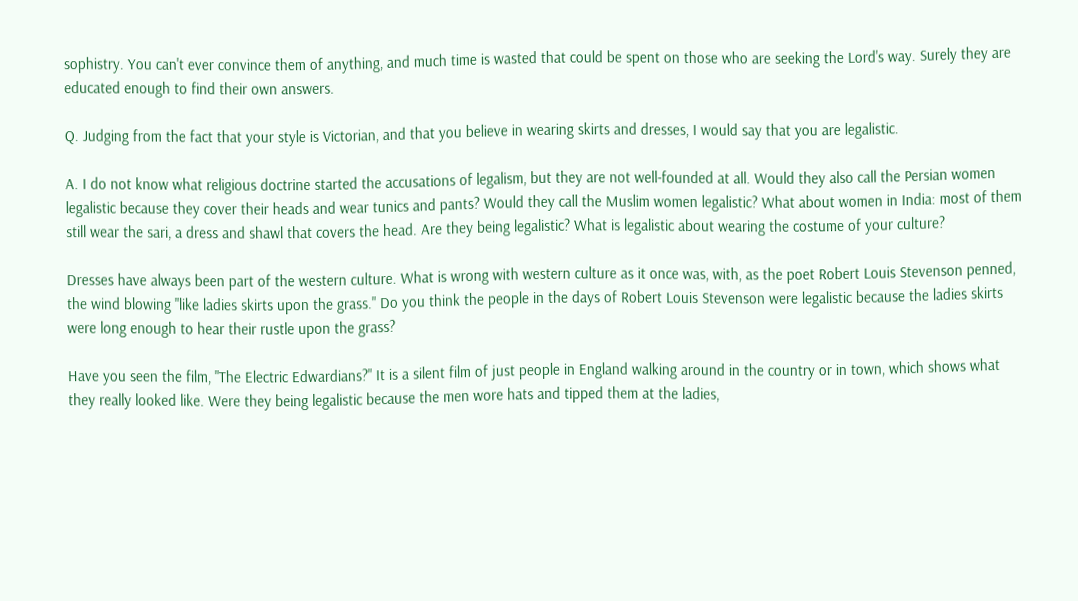sophistry. You can't ever convince them of anything, and much time is wasted that could be spent on those who are seeking the Lord's way. Surely they are educated enough to find their own answers.

Q. Judging from the fact that your style is Victorian, and that you believe in wearing skirts and dresses, I would say that you are legalistic.

A. I do not know what religious doctrine started the accusations of legalism, but they are not well-founded at all. Would they also call the Persian women legalistic because they cover their heads and wear tunics and pants? Would they call the Muslim women legalistic? What about women in India: most of them still wear the sari, a dress and shawl that covers the head. Are they being legalistic? What is legalistic about wearing the costume of your culture?

Dresses have always been part of the western culture. What is wrong with western culture as it once was, with, as the poet Robert Louis Stevenson penned, the wind blowing "like ladies skirts upon the grass." Do you think the people in the days of Robert Louis Stevenson were legalistic because the ladies skirts were long enough to hear their rustle upon the grass?

Have you seen the film, "The Electric Edwardians?" It is a silent film of just people in England walking around in the country or in town, which shows what they really looked like. Were they being legalistic because the men wore hats and tipped them at the ladies,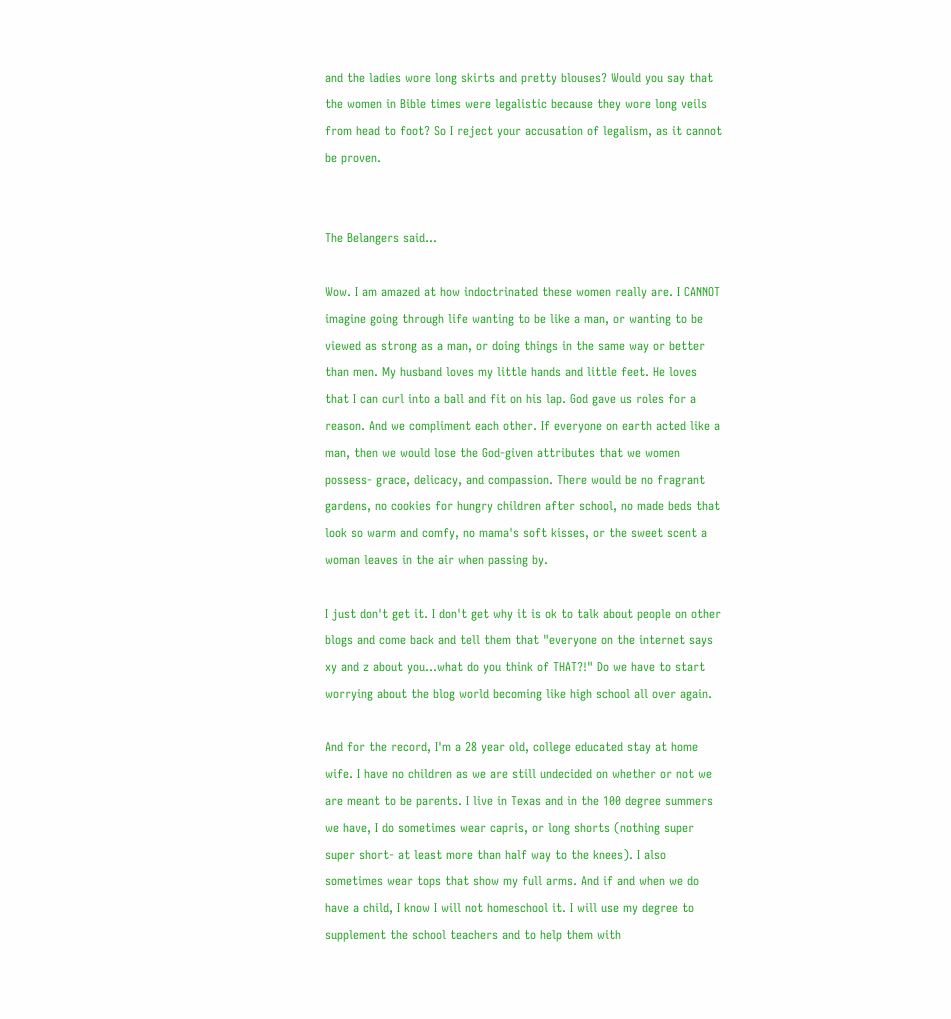and the ladies wore long skirts and pretty blouses? Would you say that the women in Bible times were legalistic because they wore long veils from head to foot? So I reject your accusation of legalism, as it cannot be proven.


The Belangers said...

Wow. I am amazed at how indoctrinated these women really are. I CANNOT imagine going through life wanting to be like a man, or wanting to be viewed as strong as a man, or doing things in the same way or better than men. My husband loves my little hands and little feet. He loves that I can curl into a ball and fit on his lap. God gave us roles for a reason. And we compliment each other. If everyone on earth acted like a man, then we would lose the God-given attributes that we women possess- grace, delicacy, and compassion. There would be no fragrant gardens, no cookies for hungry children after school, no made beds that look so warm and comfy, no mama's soft kisses, or the sweet scent a woman leaves in the air when passing by.

I just don't get it. I don't get why it is ok to talk about people on other blogs and come back and tell them that "everyone on the internet says xy and z about you...what do you think of THAT?!" Do we have to start worrying about the blog world becoming like high school all over again.

And for the record, I'm a 28 year old, college educated stay at home wife. I have no children as we are still undecided on whether or not we are meant to be parents. I live in Texas and in the 100 degree summers we have, I do sometimes wear capris, or long shorts (nothing super super short- at least more than half way to the knees). I also sometimes wear tops that show my full arms. And if and when we do have a child, I know I will not homeschool it. I will use my degree to supplement the school teachers and to help them with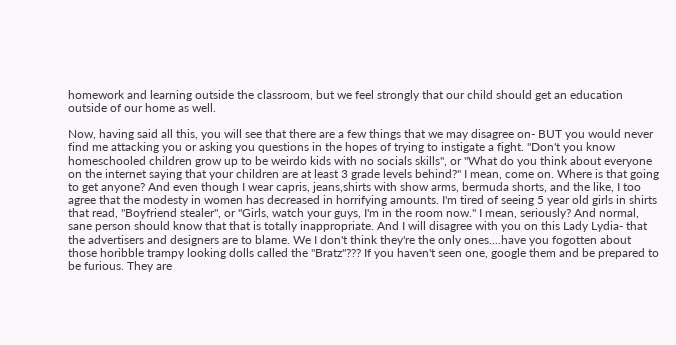homework and learning outside the classroom, but we feel strongly that our child should get an education outside of our home as well.

Now, having said all this, you will see that there are a few things that we may disagree on- BUT you would never find me attacking you or asking you questions in the hopes of trying to instigate a fight. "Don't you know homeschooled children grow up to be weirdo kids with no socials skills", or "What do you think about everyone on the internet saying that your children are at least 3 grade levels behind?" I mean, come on. Where is that going to get anyone? And even though I wear capris, jeans,shirts with show arms, bermuda shorts, and the like, I too agree that the modesty in women has decreased in horrifying amounts. I'm tired of seeing 5 year old girls in shirts that read, "Boyfriend stealer", or "Girls, watch your guys, I'm in the room now." I mean, seriously? And normal, sane person should know that that is totally inappropriate. And I will disagree with you on this Lady Lydia- that the advertisers and designers are to blame. We I don't think they're the only ones....have you fogotten about those horibble trampy looking dolls called the "Bratz"??? If you haven't seen one, google them and be prepared to be furious. They are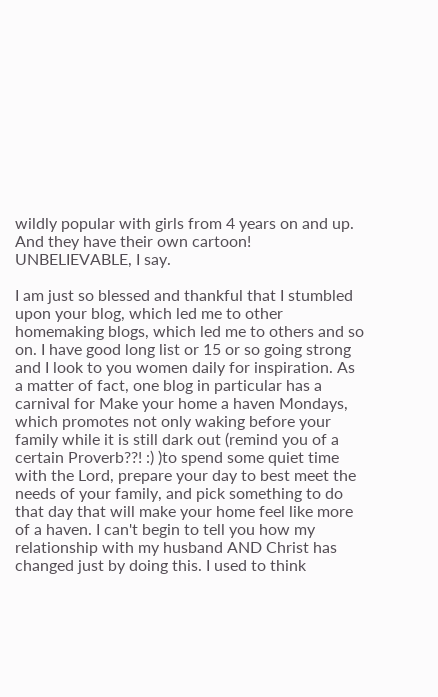wildly popular with girls from 4 years on and up. And they have their own cartoon! UNBELIEVABLE, I say.

I am just so blessed and thankful that I stumbled upon your blog, which led me to other homemaking blogs, which led me to others and so on. I have good long list or 15 or so going strong and I look to you women daily for inspiration. As a matter of fact, one blog in particular has a carnival for Make your home a haven Mondays, which promotes not only waking before your family while it is still dark out (remind you of a certain Proverb??! :) )to spend some quiet time with the Lord, prepare your day to best meet the needs of your family, and pick something to do that day that will make your home feel like more of a haven. I can't begin to tell you how my relationship with my husband AND Christ has changed just by doing this. I used to think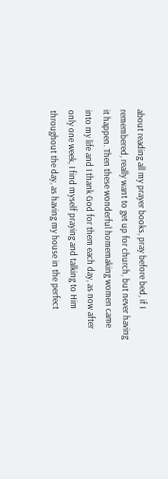about reading all my prayer books, pray before bed, if I remembered, really want to get up for church, but never having it happen. Then these wonderful homemaking women came into my life and I thank God for them each day, as now after only one week, I find myself praying and talking to Him throughout the day, as having my house in the perfect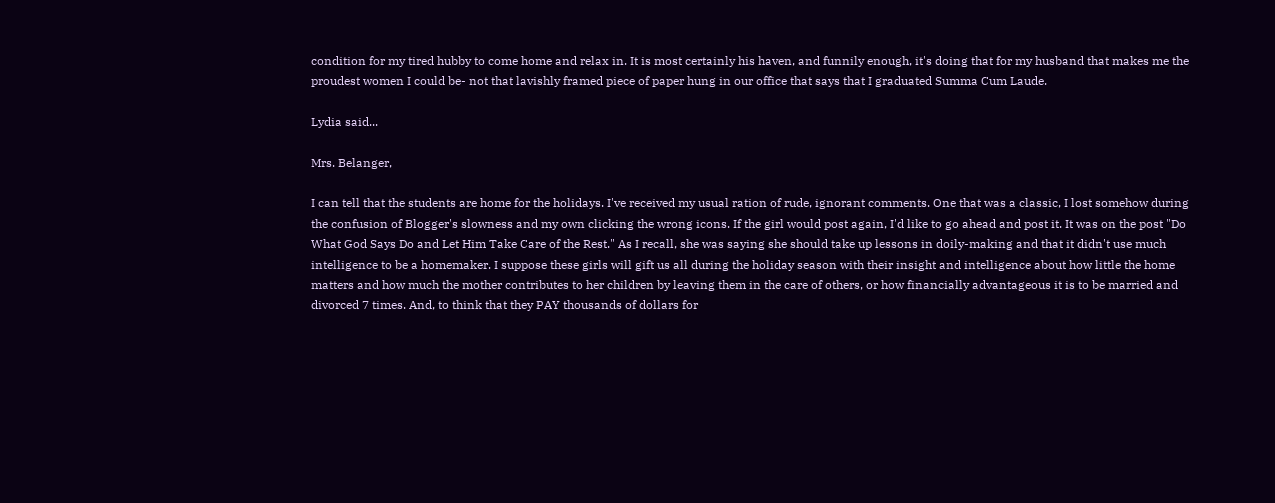condition for my tired hubby to come home and relax in. It is most certainly his haven, and funnily enough, it's doing that for my husband that makes me the proudest women I could be- not that lavishly framed piece of paper hung in our office that says that I graduated Summa Cum Laude.

Lydia said...

Mrs. Belanger,

I can tell that the students are home for the holidays. I've received my usual ration of rude, ignorant comments. One that was a classic, I lost somehow during the confusion of Blogger's slowness and my own clicking the wrong icons. If the girl would post again, I'd like to go ahead and post it. It was on the post "Do What God Says Do and Let Him Take Care of the Rest." As I recall, she was saying she should take up lessons in doily-making and that it didn't use much intelligence to be a homemaker. I suppose these girls will gift us all during the holiday season with their insight and intelligence about how little the home matters and how much the mother contributes to her children by leaving them in the care of others, or how financially advantageous it is to be married and divorced 7 times. And, to think that they PAY thousands of dollars for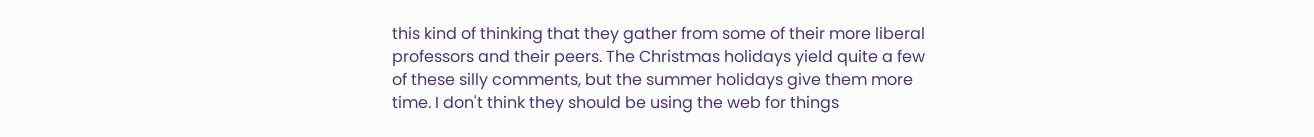this kind of thinking that they gather from some of their more liberal professors and their peers. The Christmas holidays yield quite a few of these silly comments, but the summer holidays give them more time. I don't think they should be using the web for things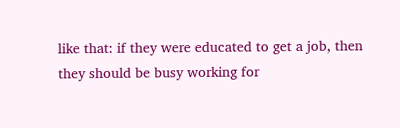like that: if they were educated to get a job, then they should be busy working for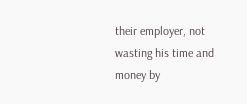their employer, not wasting his time and money by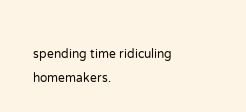spending time ridiculing homemakers.